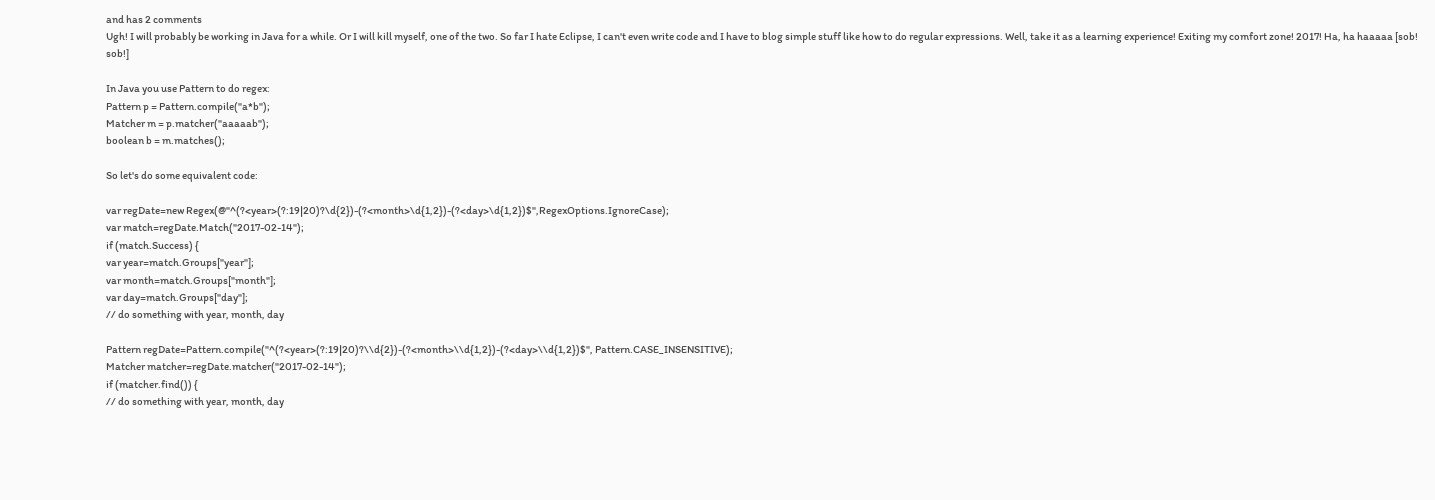and has 2 comments
Ugh! I will probably be working in Java for a while. Or I will kill myself, one of the two. So far I hate Eclipse, I can't even write code and I have to blog simple stuff like how to do regular expressions. Well, take it as a learning experience! Exiting my comfort zone! 2017! Ha, ha haaaaa [sob! sob!]

In Java you use Pattern to do regex:
Pattern p = Pattern.compile("a*b");
Matcher m = p.matcher("aaaaab");
boolean b = m.matches();

So let's do some equivalent code:

var regDate=new Regex(@"^(?<year>(?:19|20)?\d{2})-(?<month>\d{1,2})-(?<day>\d{1,2})$",RegexOptions.IgnoreCase);
var match=regDate.Match("2017-02-14");
if (match.Success) {
var year=match.Groups["year"];
var month=match.Groups["month"];
var day=match.Groups["day"];
// do something with year, month, day

Pattern regDate=Pattern.compile("^(?<year>(?:19|20)?\\d{2})-(?<month>\\d{1,2})-(?<day>\\d{1,2})$", Pattern.CASE_INSENSITIVE);
Matcher matcher=regDate.matcher("2017-02-14");
if (matcher.find()) {
// do something with year, month, day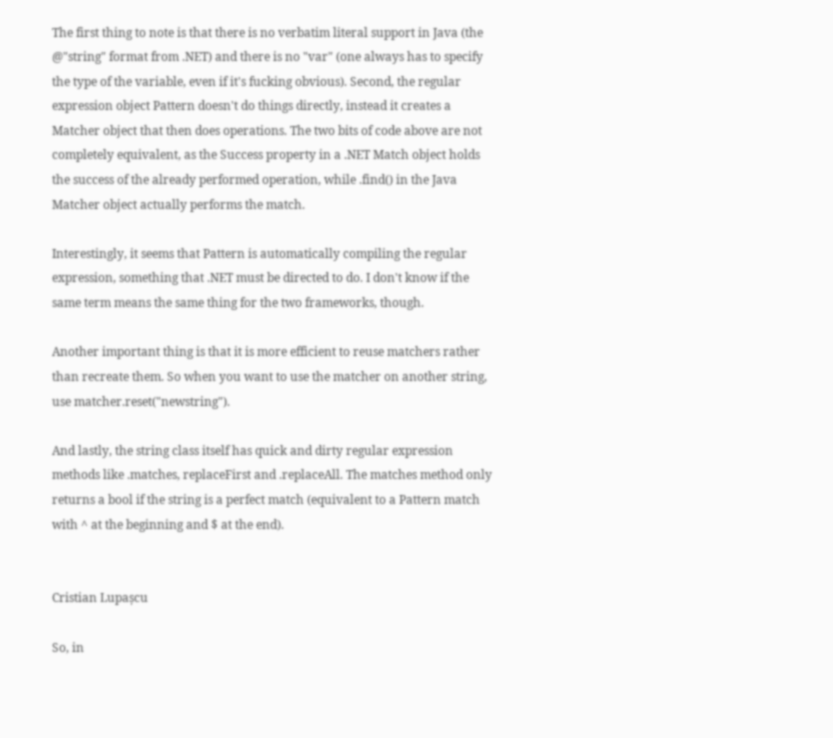The first thing to note is that there is no verbatim literal support in Java (the @"string" format from .NET) and there is no "var" (one always has to specify the type of the variable, even if it's fucking obvious). Second, the regular expression object Pattern doesn't do things directly, instead it creates a Matcher object that then does operations. The two bits of code above are not completely equivalent, as the Success property in a .NET Match object holds the success of the already performed operation, while .find() in the Java Matcher object actually performs the match.

Interestingly, it seems that Pattern is automatically compiling the regular expression, something that .NET must be directed to do. I don't know if the same term means the same thing for the two frameworks, though.

Another important thing is that it is more efficient to reuse matchers rather than recreate them. So when you want to use the matcher on another string, use matcher.reset("newstring").

And lastly, the string class itself has quick and dirty regular expression methods like .matches, replaceFirst and .replaceAll. The matches method only returns a bool if the string is a perfect match (equivalent to a Pattern match with ^ at the beginning and $ at the end).


Cristian Lupașcu

So, in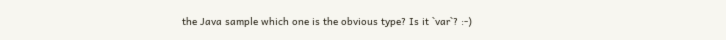the Java sample which one is the obvious type? Is it `var`? :-)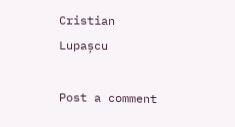Cristian Lupașcu

Post a comment